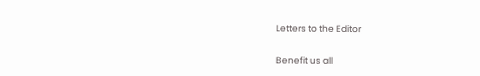Letters to the Editor

Benefit us all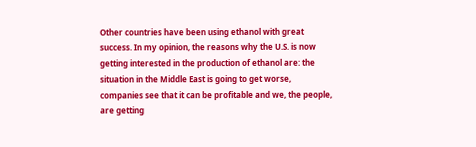Other countries have been using ethanol with great success. In my opinion, the reasons why the U.S. is now getting interested in the production of ethanol are: the situation in the Middle East is going to get worse, companies see that it can be profitable and we, the people, are getting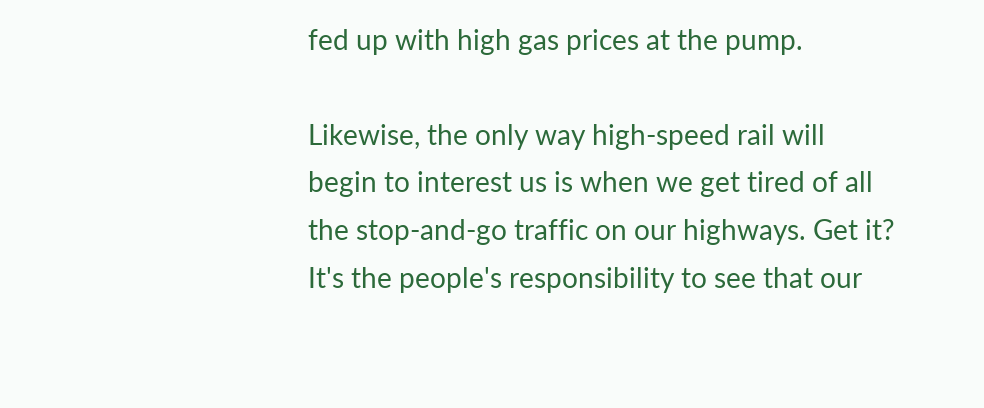fed up with high gas prices at the pump.

Likewise, the only way high-speed rail will begin to interest us is when we get tired of all the stop-and-go traffic on our highways. Get it? It's the people's responsibility to see that our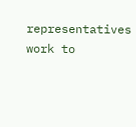representatives work to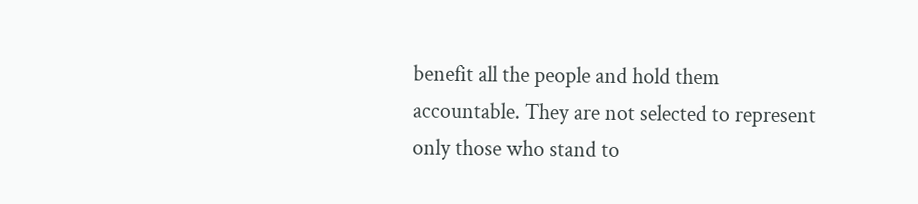benefit all the people and hold them accountable. They are not selected to represent only those who stand to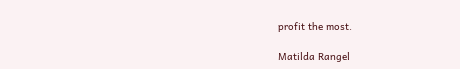profit the most.

Matilda Rangel